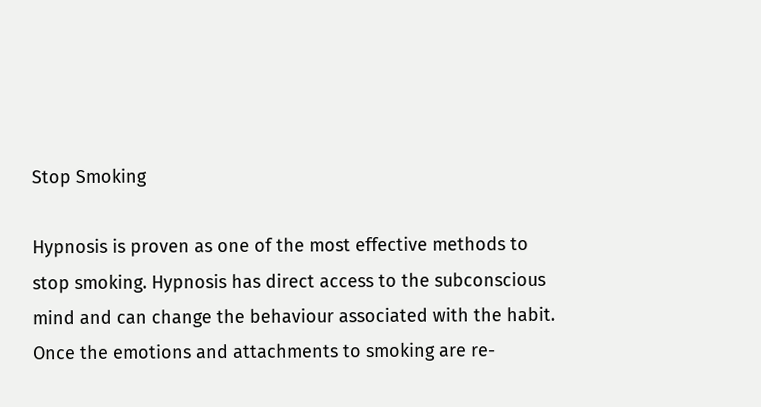Stop Smoking

Hypnosis is proven as one of the most effective methods to stop smoking. Hypnosis has direct access to the subconscious mind and can change the behaviour associated with the habit. Once the emotions and attachments to smoking are re-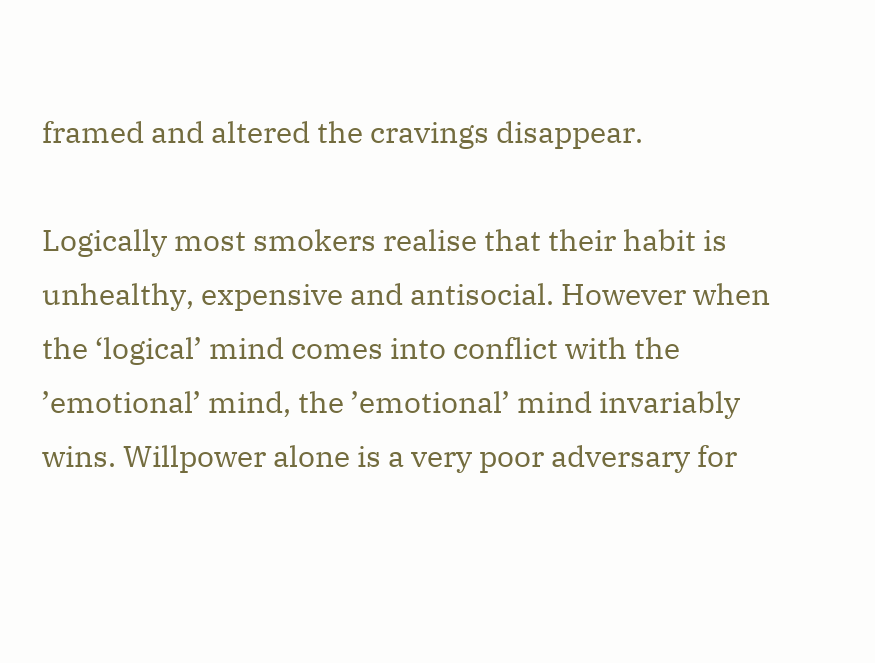framed and altered the cravings disappear.

Logically most smokers realise that their habit is unhealthy, expensive and antisocial. However when the ‘logical’ mind comes into conflict with the ’emotional’ mind, the ’emotional’ mind invariably wins. Willpower alone is a very poor adversary for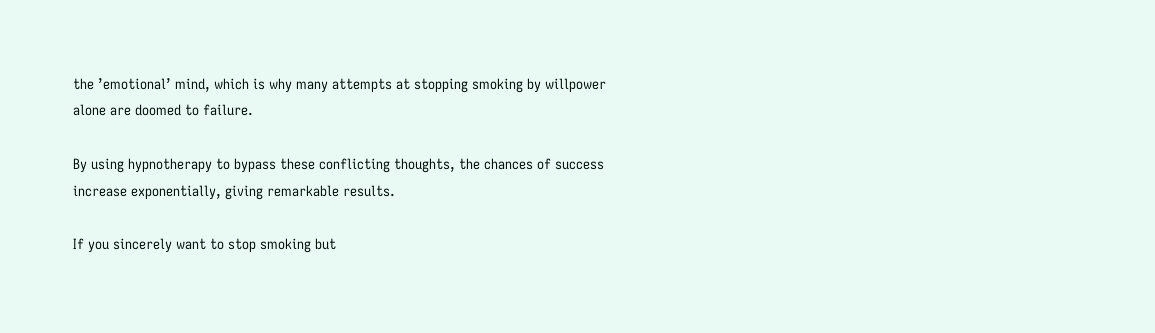the ’emotional’ mind, which is why many attempts at stopping smoking by willpower alone are doomed to failure.

By using hypnotherapy to bypass these conflicting thoughts, the chances of success increase exponentially, giving remarkable results.

If you sincerely want to stop smoking but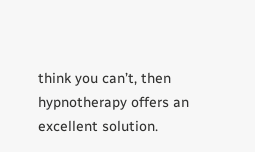think you can’t, then hypnotherapy offers an excellent solution.